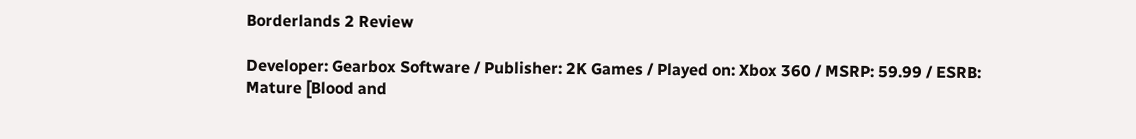Borderlands 2 Review

Developer: Gearbox Software / Publisher: 2K Games / Played on: Xbox 360 / MSRP: 59.99 / ESRB: Mature [Blood and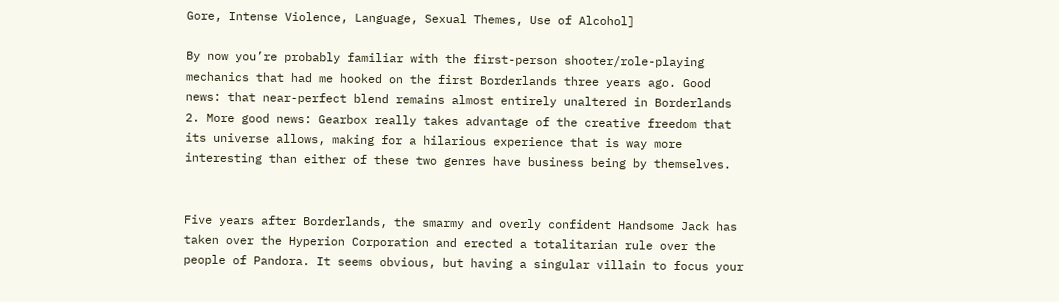Gore, Intense Violence, Language, Sexual Themes, Use of Alcohol]

By now you’re probably familiar with the first-person shooter/role-playing mechanics that had me hooked on the first Borderlands three years ago. Good news: that near-perfect blend remains almost entirely unaltered in Borderlands 2. More good news: Gearbox really takes advantage of the creative freedom that its universe allows, making for a hilarious experience that is way more interesting than either of these two genres have business being by themselves.


Five years after Borderlands, the smarmy and overly confident Handsome Jack has taken over the Hyperion Corporation and erected a totalitarian rule over the people of Pandora. It seems obvious, but having a singular villain to focus your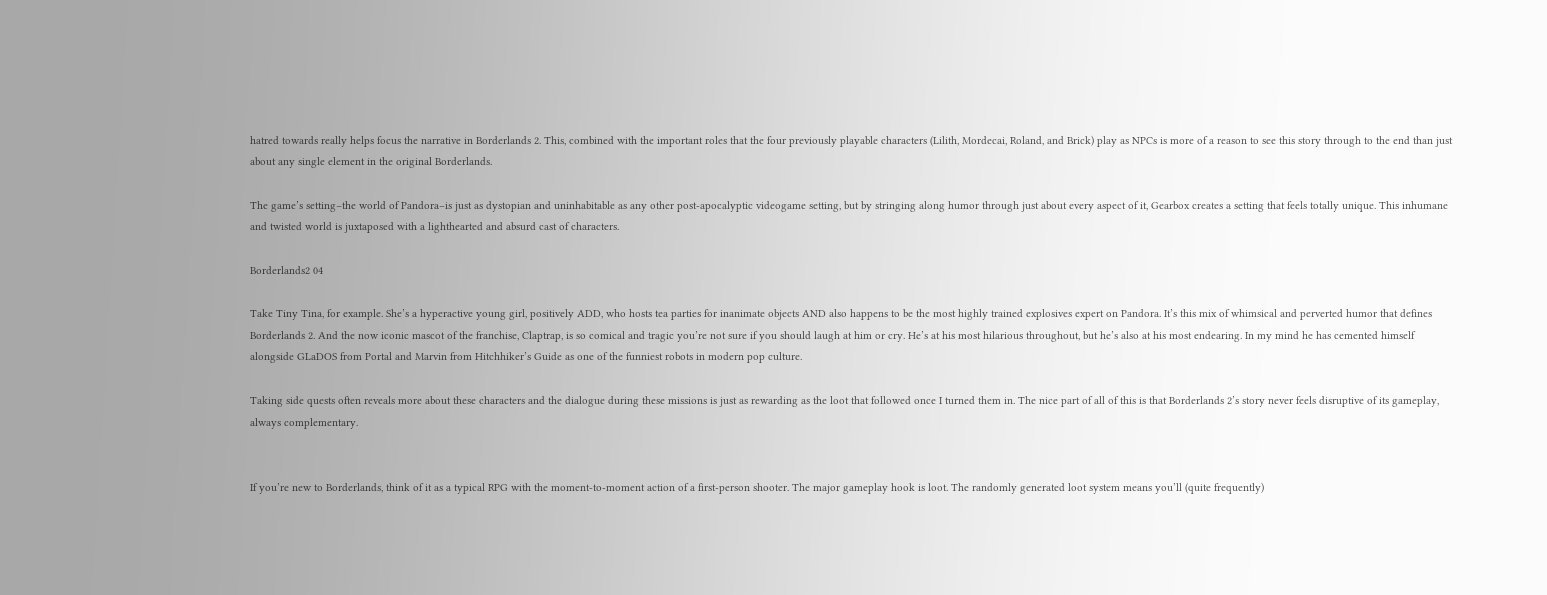hatred towards really helps focus the narrative in Borderlands 2. This, combined with the important roles that the four previously playable characters (Lilith, Mordecai, Roland, and Brick) play as NPCs is more of a reason to see this story through to the end than just about any single element in the original Borderlands.

The game’s setting–the world of Pandora–is just as dystopian and uninhabitable as any other post-apocalyptic videogame setting, but by stringing along humor through just about every aspect of it, Gearbox creates a setting that feels totally unique. This inhumane and twisted world is juxtaposed with a lighthearted and absurd cast of characters.

Borderlands2 04

Take Tiny Tina, for example. She’s a hyperactive young girl, positively ADD, who hosts tea parties for inanimate objects AND also happens to be the most highly trained explosives expert on Pandora. It’s this mix of whimsical and perverted humor that defines Borderlands 2. And the now iconic mascot of the franchise, Claptrap, is so comical and tragic you’re not sure if you should laugh at him or cry. He’s at his most hilarious throughout, but he’s also at his most endearing. In my mind he has cemented himself alongside GLaDOS from Portal and Marvin from Hitchhiker’s Guide as one of the funniest robots in modern pop culture.

Taking side quests often reveals more about these characters and the dialogue during these missions is just as rewarding as the loot that followed once I turned them in. The nice part of all of this is that Borderlands 2’s story never feels disruptive of its gameplay, always complementary.


If you’re new to Borderlands, think of it as a typical RPG with the moment-to-moment action of a first-person shooter. The major gameplay hook is loot. The randomly generated loot system means you’ll (quite frequently)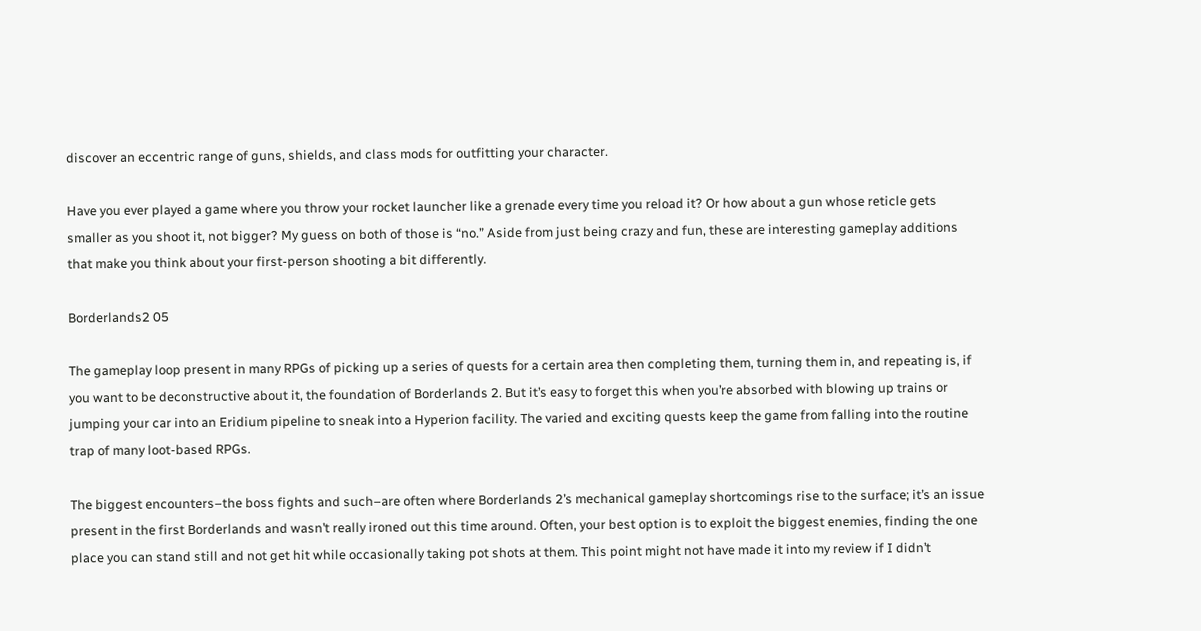discover an eccentric range of guns, shields, and class mods for outfitting your character.

Have you ever played a game where you throw your rocket launcher like a grenade every time you reload it? Or how about a gun whose reticle gets smaller as you shoot it, not bigger? My guess on both of those is “no.” Aside from just being crazy and fun, these are interesting gameplay additions that make you think about your first-person shooting a bit differently.

Borderlands2 05

The gameplay loop present in many RPGs of picking up a series of quests for a certain area then completing them, turning them in, and repeating is, if you want to be deconstructive about it, the foundation of Borderlands 2. But it’s easy to forget this when you’re absorbed with blowing up trains or jumping your car into an Eridium pipeline to sneak into a Hyperion facility. The varied and exciting quests keep the game from falling into the routine trap of many loot-based RPGs.

The biggest encounters–the boss fights and such–are often where Borderlands 2’s mechanical gameplay shortcomings rise to the surface; it’s an issue present in the first Borderlands and wasn’t really ironed out this time around. Often, your best option is to exploit the biggest enemies, finding the one place you can stand still and not get hit while occasionally taking pot shots at them. This point might not have made it into my review if I didn’t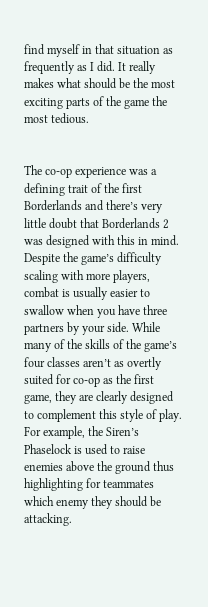find myself in that situation as frequently as I did. It really makes what should be the most exciting parts of the game the most tedious.


The co-op experience was a defining trait of the first Borderlands and there’s very little doubt that Borderlands 2 was designed with this in mind. Despite the game’s difficulty scaling with more players, combat is usually easier to swallow when you have three partners by your side. While many of the skills of the game’s four classes aren’t as overtly suited for co-op as the first game, they are clearly designed to complement this style of play. For example, the Siren’s Phaselock is used to raise enemies above the ground thus highlighting for teammates which enemy they should be attacking.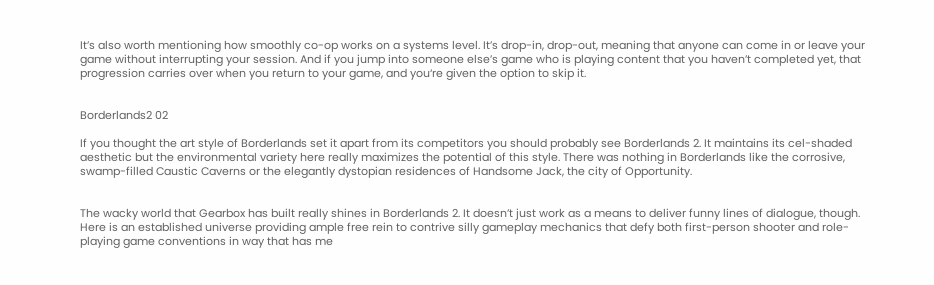It’s also worth mentioning how smoothly co-op works on a systems level. It’s drop-in, drop-out, meaning that anyone can come in or leave your game without interrupting your session. And if you jump into someone else’s game who is playing content that you haven’t completed yet, that progression carries over when you return to your game, and you‘re given the option to skip it.


Borderlands2 02

If you thought the art style of Borderlands set it apart from its competitors you should probably see Borderlands 2. It maintains its cel-shaded aesthetic but the environmental variety here really maximizes the potential of this style. There was nothing in Borderlands like the corrosive, swamp-filled Caustic Caverns or the elegantly dystopian residences of Handsome Jack, the city of Opportunity.


The wacky world that Gearbox has built really shines in Borderlands 2. It doesn’t just work as a means to deliver funny lines of dialogue, though. Here is an established universe providing ample free rein to contrive silly gameplay mechanics that defy both first-person shooter and role-playing game conventions in way that has me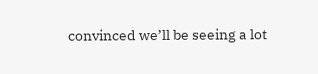convinced we’ll be seeing a lot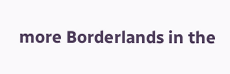more Borderlands in the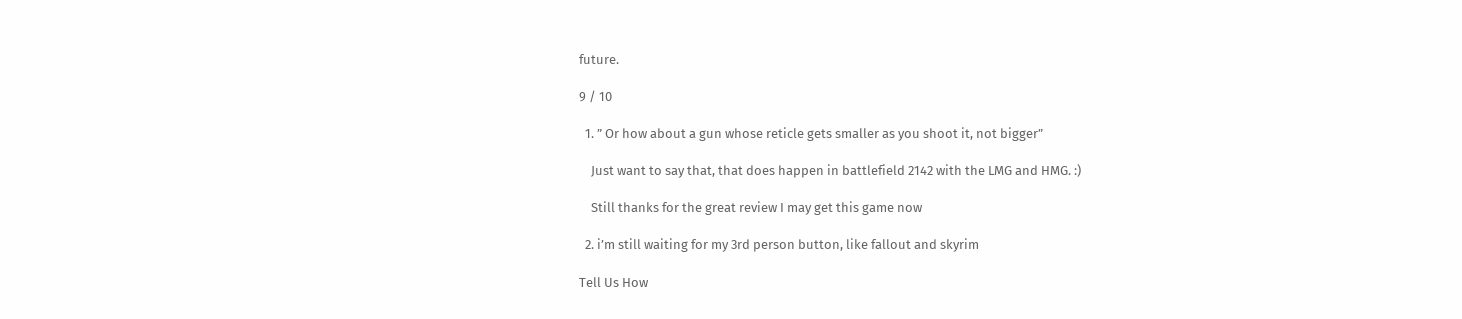future.

9 / 10

  1. ” Or how about a gun whose reticle gets smaller as you shoot it, not bigger”

    Just want to say that, that does happen in battlefield 2142 with the LMG and HMG. :)

    Still thanks for the great review I may get this game now

  2. i’m still waiting for my 3rd person button, like fallout and skyrim

Tell Us How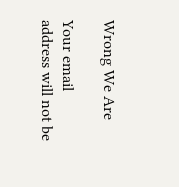Wrong We Are

Your email address will not be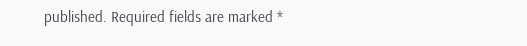published. Required fields are marked *